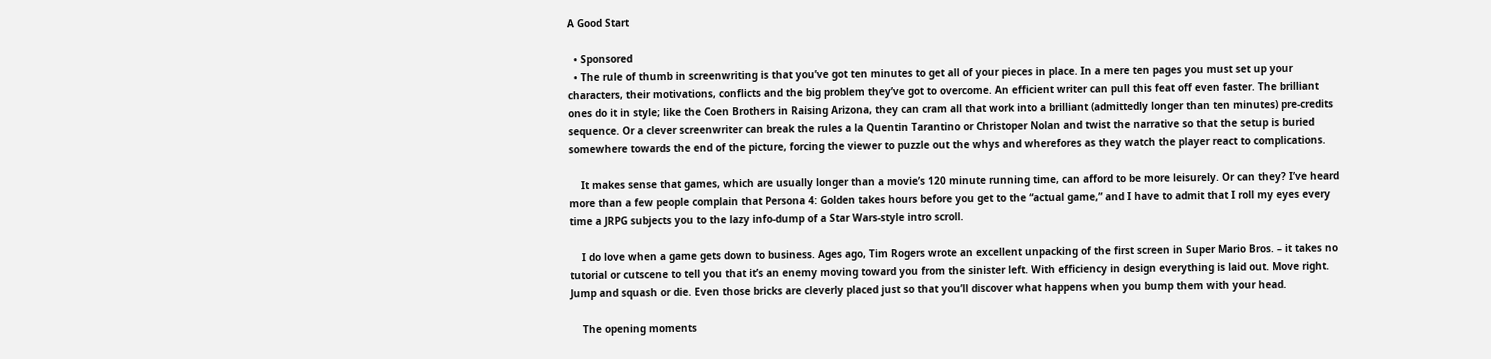A Good Start

  • Sponsored
  • The rule of thumb in screenwriting is that you’ve got ten minutes to get all of your pieces in place. In a mere ten pages you must set up your characters, their motivations, conflicts and the big problem they’ve got to overcome. An efficient writer can pull this feat off even faster. The brilliant ones do it in style; like the Coen Brothers in Raising Arizona, they can cram all that work into a brilliant (admittedly longer than ten minutes) pre-credits sequence. Or a clever screenwriter can break the rules a la Quentin Tarantino or Christoper Nolan and twist the narrative so that the setup is buried somewhere towards the end of the picture, forcing the viewer to puzzle out the whys and wherefores as they watch the player react to complications.

    It makes sense that games, which are usually longer than a movie’s 120 minute running time, can afford to be more leisurely. Or can they? I’ve heard more than a few people complain that Persona 4: Golden takes hours before you get to the “actual game,” and I have to admit that I roll my eyes every time a JRPG subjects you to the lazy info-dump of a Star Wars-style intro scroll.

    I do love when a game gets down to business. Ages ago, Tim Rogers wrote an excellent unpacking of the first screen in Super Mario Bros. – it takes no tutorial or cutscene to tell you that it’s an enemy moving toward you from the sinister left. With efficiency in design everything is laid out. Move right. Jump and squash or die. Even those bricks are cleverly placed just so that you’ll discover what happens when you bump them with your head.

    The opening moments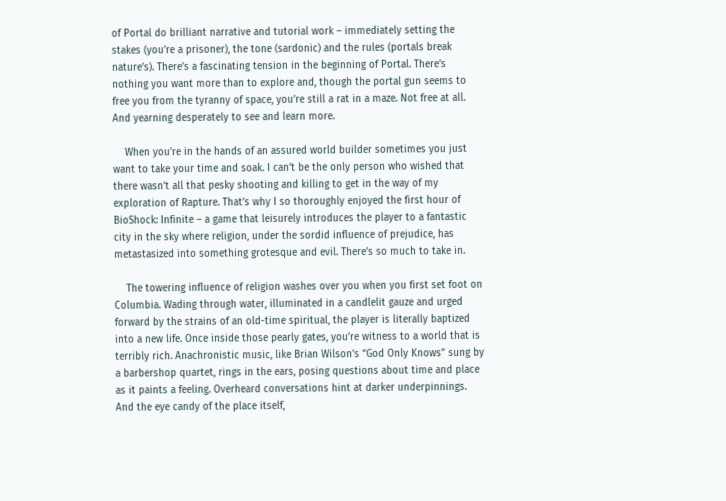of Portal do brilliant narrative and tutorial work – immediately setting the stakes (you’re a prisoner), the tone (sardonic) and the rules (portals break nature’s). There’s a fascinating tension in the beginning of Portal. There’s nothing you want more than to explore and, though the portal gun seems to free you from the tyranny of space, you’re still a rat in a maze. Not free at all. And yearning desperately to see and learn more.

    When you’re in the hands of an assured world builder sometimes you just want to take your time and soak. I can’t be the only person who wished that there wasn’t all that pesky shooting and killing to get in the way of my exploration of Rapture. That’s why I so thoroughly enjoyed the first hour of BioShock: Infinite – a game that leisurely introduces the player to a fantastic city in the sky where religion, under the sordid influence of prejudice, has metastasized into something grotesque and evil. There’s so much to take in.

    The towering influence of religion washes over you when you first set foot on Columbia. Wading through water, illuminated in a candlelit gauze and urged forward by the strains of an old-time spiritual, the player is literally baptized into a new life. Once inside those pearly gates, you’re witness to a world that is terribly rich. Anachronistic music, like Brian Wilson’s “God Only Knows” sung by a barbershop quartet, rings in the ears, posing questions about time and place as it paints a feeling. Overheard conversations hint at darker underpinnings. And the eye candy of the place itself,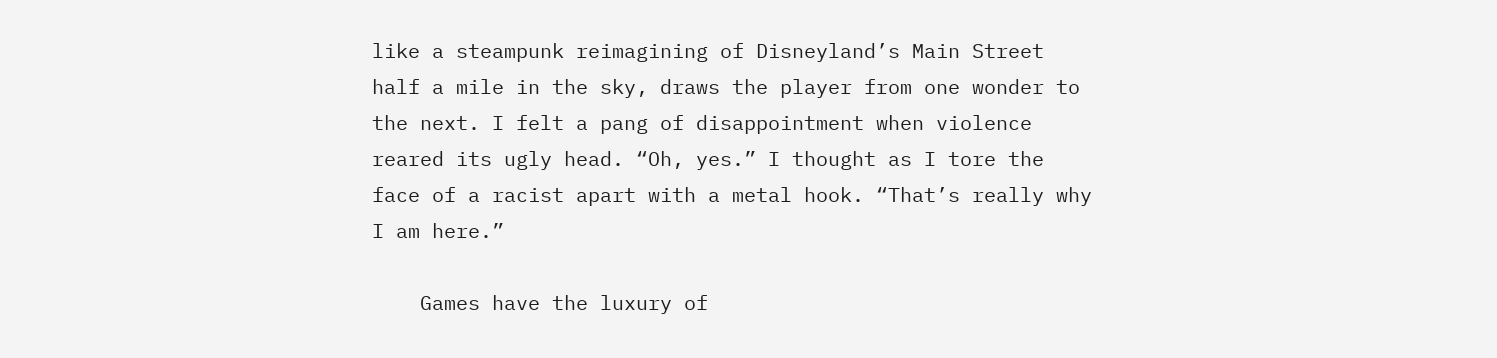like a steampunk reimagining of Disneyland’s Main Street half a mile in the sky, draws the player from one wonder to the next. I felt a pang of disappointment when violence reared its ugly head. “Oh, yes.” I thought as I tore the face of a racist apart with a metal hook. “That’s really why I am here.”

    Games have the luxury of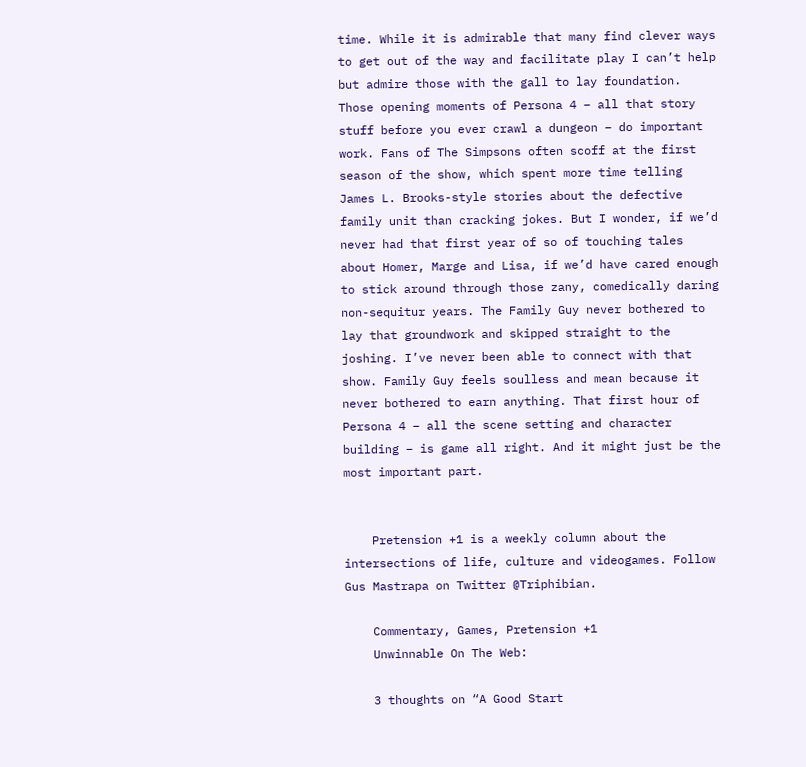time. While it is admirable that many find clever ways to get out of the way and facilitate play I can’t help but admire those with the gall to lay foundation. Those opening moments of Persona 4 – all that story stuff before you ever crawl a dungeon – do important work. Fans of The Simpsons often scoff at the first season of the show, which spent more time telling James L. Brooks-style stories about the defective family unit than cracking jokes. But I wonder, if we’d never had that first year of so of touching tales about Homer, Marge and Lisa, if we’d have cared enough to stick around through those zany, comedically daring non-sequitur years. The Family Guy never bothered to lay that groundwork and skipped straight to the joshing. I’ve never been able to connect with that show. Family Guy feels soulless and mean because it never bothered to earn anything. That first hour of Persona 4 – all the scene setting and character building – is game all right. And it might just be the most important part.


    Pretension +1 is a weekly column about the intersections of life, culture and videogames. Follow Gus Mastrapa on Twitter @Triphibian.

    Commentary, Games, Pretension +1
    Unwinnable On The Web:

    3 thoughts on “A Good Start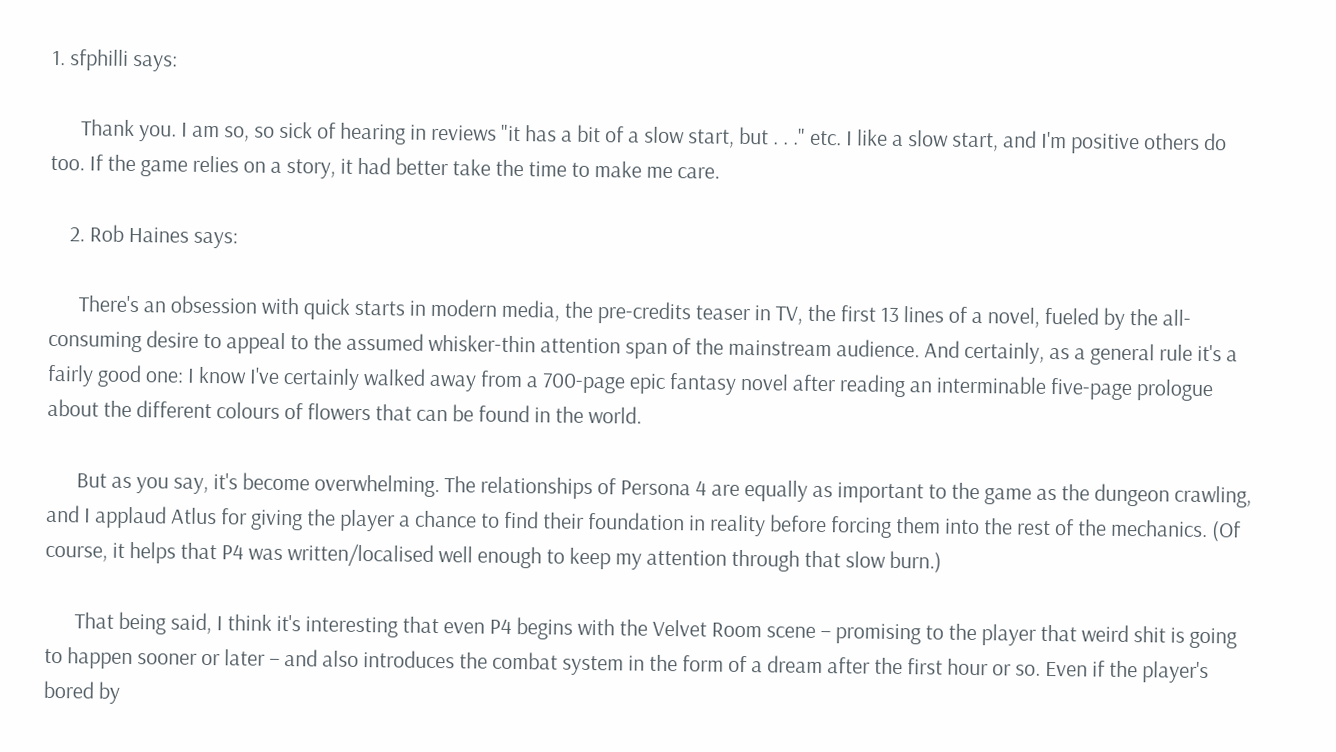1. sfphilli says:

      Thank you. I am so, so sick of hearing in reviews "it has a bit of a slow start, but . . ." etc. I like a slow start, and I'm positive others do too. If the game relies on a story, it had better take the time to make me care.

    2. Rob Haines says:

      There's an obsession with quick starts in modern media, the pre-credits teaser in TV, the first 13 lines of a novel, fueled by the all-consuming desire to appeal to the assumed whisker-thin attention span of the mainstream audience. And certainly, as a general rule it's a fairly good one: I know I've certainly walked away from a 700-page epic fantasy novel after reading an interminable five-page prologue about the different colours of flowers that can be found in the world.

      But as you say, it's become overwhelming. The relationships of Persona 4 are equally as important to the game as the dungeon crawling, and I applaud Atlus for giving the player a chance to find their foundation in reality before forcing them into the rest of the mechanics. (Of course, it helps that P4 was written/localised well enough to keep my attention through that slow burn.)

      That being said, I think it's interesting that even P4 begins with the Velvet Room scene – promising to the player that weird shit is going to happen sooner or later – and also introduces the combat system in the form of a dream after the first hour or so. Even if the player's bored by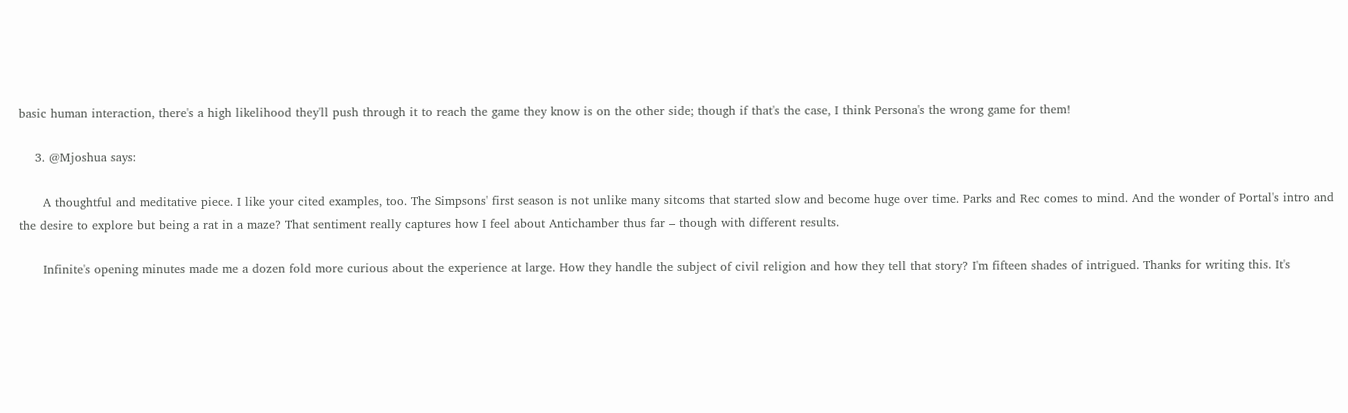basic human interaction, there's a high likelihood they'll push through it to reach the game they know is on the other side; though if that's the case, I think Persona's the wrong game for them!

    3. @Mjoshua says:

      A thoughtful and meditative piece. I like your cited examples, too. The Simpsons' first season is not unlike many sitcoms that started slow and become huge over time. Parks and Rec comes to mind. And the wonder of Portal's intro and the desire to explore but being a rat in a maze? That sentiment really captures how I feel about Antichamber thus far – though with different results.

      Infinite's opening minutes made me a dozen fold more curious about the experience at large. How they handle the subject of civil religion and how they tell that story? I'm fifteen shades of intrigued. Thanks for writing this. It's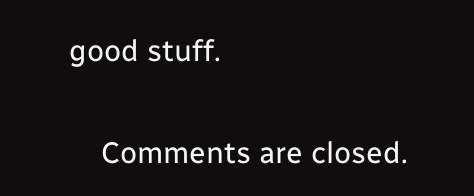good stuff.

    Comments are closed.